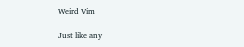Weird Vim

Just like any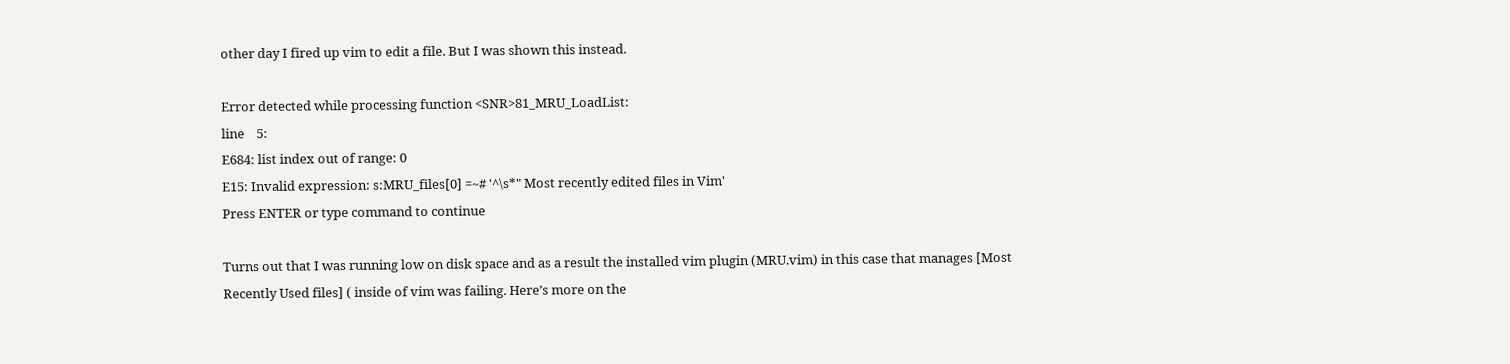other day I fired up vim to edit a file. But I was shown this instead.

Error detected while processing function <SNR>81_MRU_LoadList:
line    5:
E684: list index out of range: 0
E15: Invalid expression: s:MRU_files[0] =~# '^\s*" Most recently edited files in Vim'
Press ENTER or type command to continue

Turns out that I was running low on disk space and as a result the installed vim plugin (MRU.vim) in this case that manages [Most Recently Used files] ( inside of vim was failing. Here’s more on the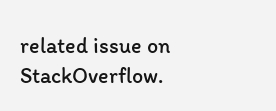related issue on StackOverflow.